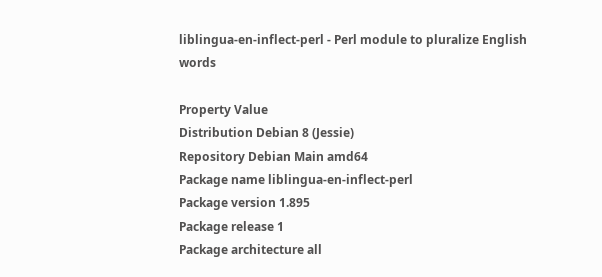liblingua-en-inflect-perl - Perl module to pluralize English words

Property Value
Distribution Debian 8 (Jessie)
Repository Debian Main amd64
Package name liblingua-en-inflect-perl
Package version 1.895
Package release 1
Package architecture all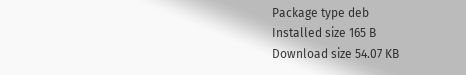Package type deb
Installed size 165 B
Download size 54.07 KB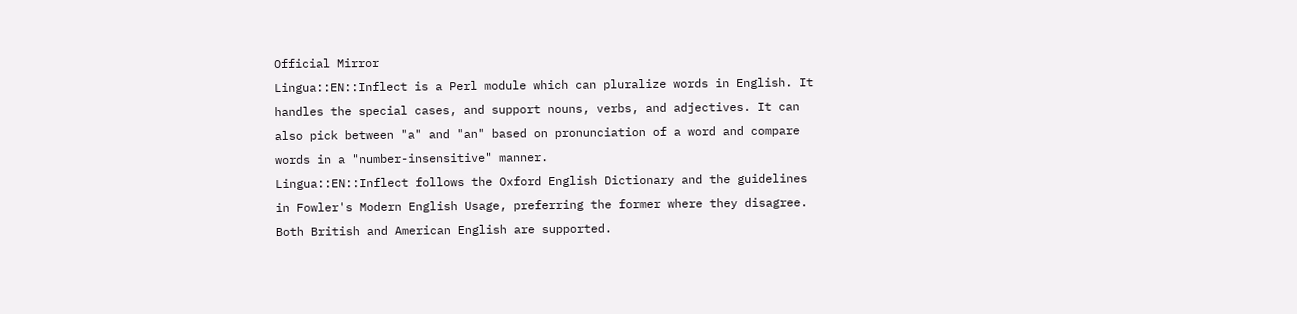Official Mirror
Lingua::EN::Inflect is a Perl module which can pluralize words in English. It
handles the special cases, and support nouns, verbs, and adjectives. It can
also pick between "a" and "an" based on pronunciation of a word and compare
words in a "number-insensitive" manner.
Lingua::EN::Inflect follows the Oxford English Dictionary and the guidelines
in Fowler's Modern English Usage, preferring the former where they disagree.
Both British and American English are supported.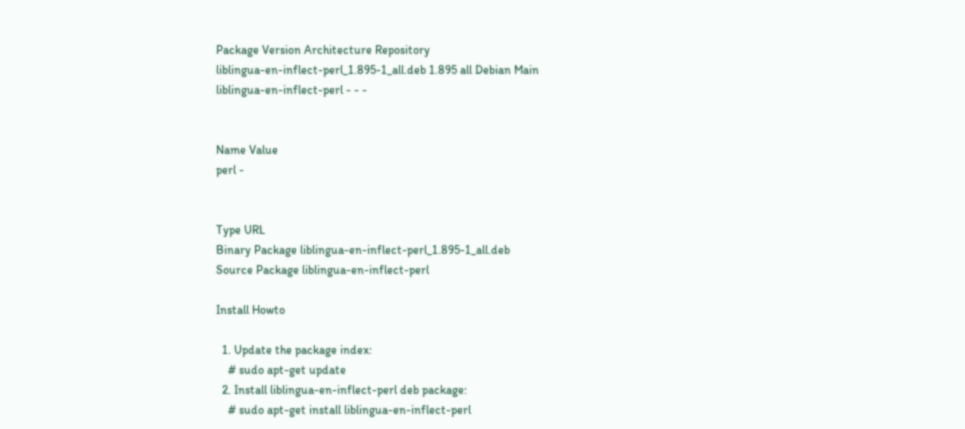Package Version Architecture Repository
liblingua-en-inflect-perl_1.895-1_all.deb 1.895 all Debian Main
liblingua-en-inflect-perl - - -


Name Value
perl -


Type URL
Binary Package liblingua-en-inflect-perl_1.895-1_all.deb
Source Package liblingua-en-inflect-perl

Install Howto

  1. Update the package index:
    # sudo apt-get update
  2. Install liblingua-en-inflect-perl deb package:
    # sudo apt-get install liblingua-en-inflect-perl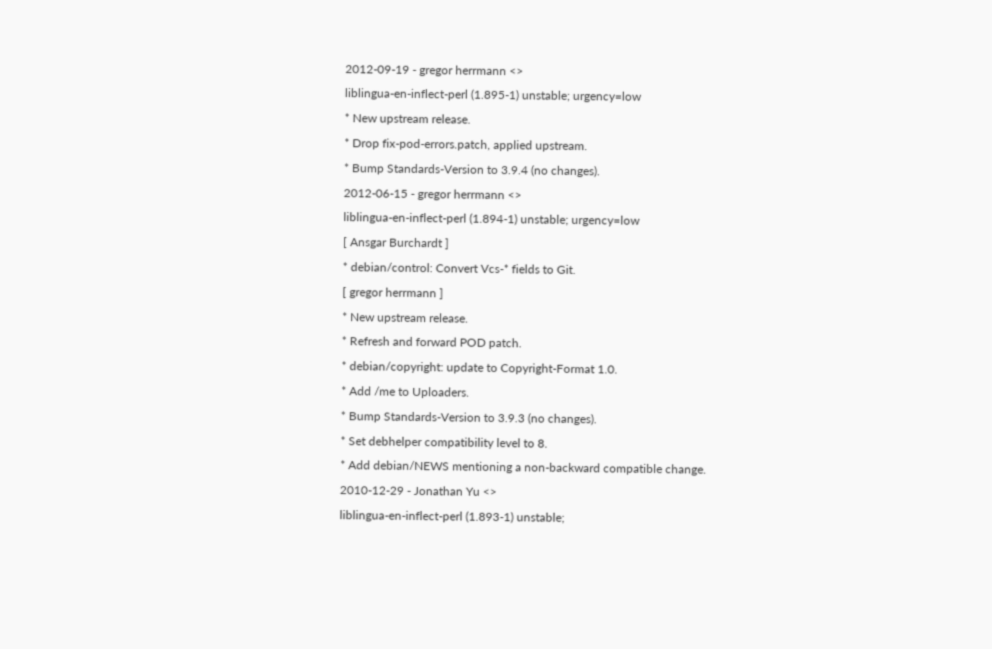2012-09-19 - gregor herrmann <>
liblingua-en-inflect-perl (1.895-1) unstable; urgency=low
* New upstream release.
* Drop fix-pod-errors.patch, applied upstream.
* Bump Standards-Version to 3.9.4 (no changes).
2012-06-15 - gregor herrmann <>
liblingua-en-inflect-perl (1.894-1) unstable; urgency=low
[ Ansgar Burchardt ]
* debian/control: Convert Vcs-* fields to Git.
[ gregor herrmann ]
* New upstream release.
* Refresh and forward POD patch.
* debian/copyright: update to Copyright-Format 1.0.
* Add /me to Uploaders.
* Bump Standards-Version to 3.9.3 (no changes).
* Set debhelper compatibility level to 8.
* Add debian/NEWS mentioning a non-backward compatible change.
2010-12-29 - Jonathan Yu <>
liblingua-en-inflect-perl (1.893-1) unstable;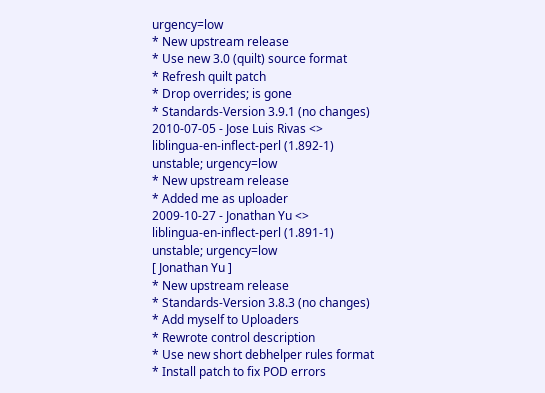urgency=low
* New upstream release
* Use new 3.0 (quilt) source format
* Refresh quilt patch
* Drop overrides; is gone
* Standards-Version 3.9.1 (no changes)
2010-07-05 - Jose Luis Rivas <>
liblingua-en-inflect-perl (1.892-1) unstable; urgency=low
* New upstream release
* Added me as uploader
2009-10-27 - Jonathan Yu <>
liblingua-en-inflect-perl (1.891-1) unstable; urgency=low
[ Jonathan Yu ]
* New upstream release
* Standards-Version 3.8.3 (no changes)
* Add myself to Uploaders
* Rewrote control description
* Use new short debhelper rules format
* Install patch to fix POD errors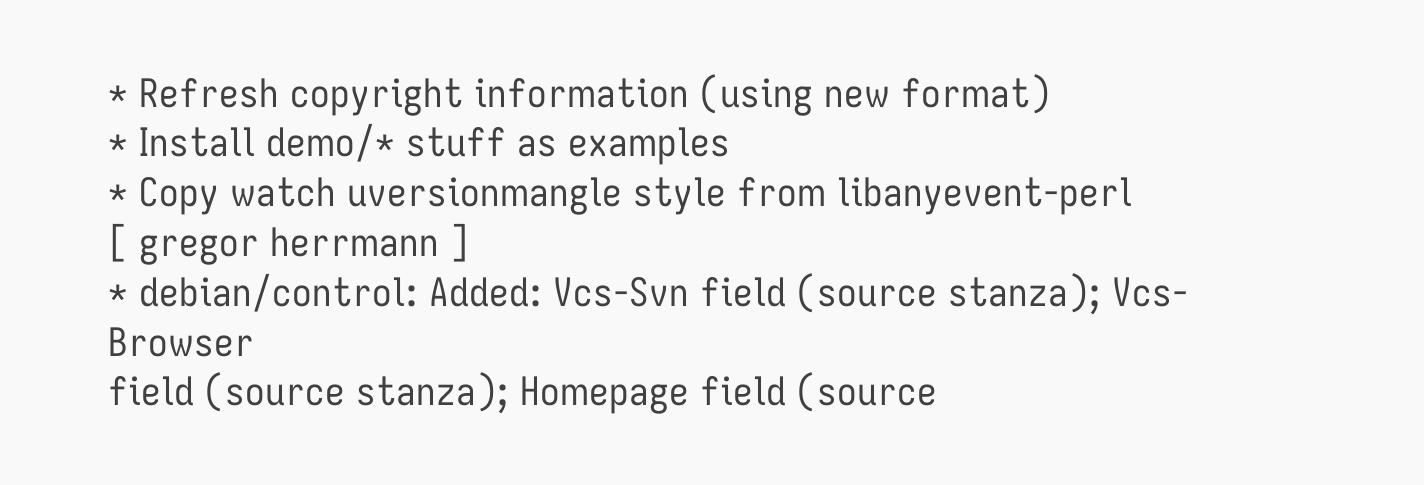* Refresh copyright information (using new format)
* Install demo/* stuff as examples
* Copy watch uversionmangle style from libanyevent-perl
[ gregor herrmann ]
* debian/control: Added: Vcs-Svn field (source stanza); Vcs-Browser
field (source stanza); Homepage field (source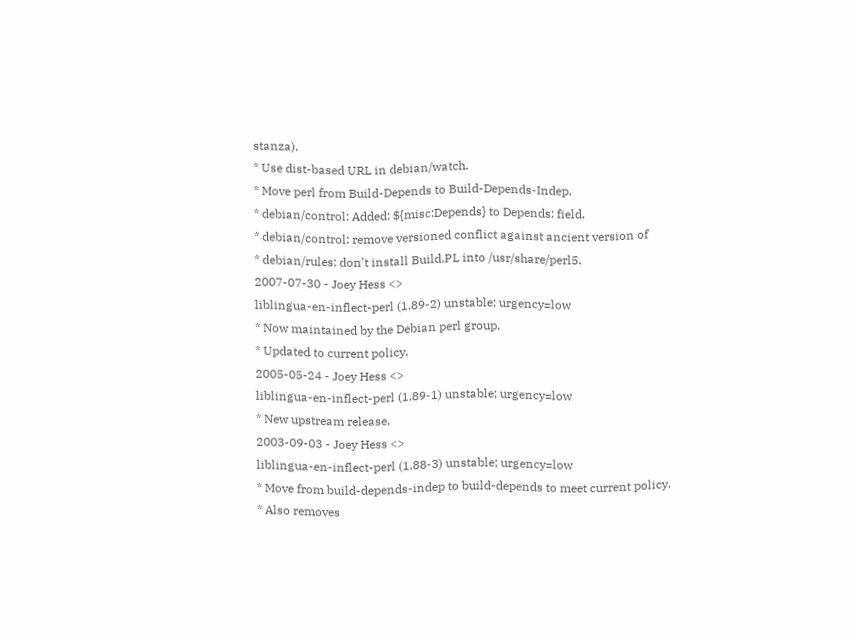stanza).
* Use dist-based URL in debian/watch.
* Move perl from Build-Depends to Build-Depends-Indep.
* debian/control: Added: ${misc:Depends} to Depends: field.
* debian/control: remove versioned conflict against ancient version of
* debian/rules: don't install Build.PL into /usr/share/perl5.
2007-07-30 - Joey Hess <>
liblingua-en-inflect-perl (1.89-2) unstable; urgency=low
* Now maintained by the Debian perl group.
* Updated to current policy.
2005-05-24 - Joey Hess <>
liblingua-en-inflect-perl (1.89-1) unstable; urgency=low
* New upstream release.
2003-09-03 - Joey Hess <>
liblingua-en-inflect-perl (1.88-3) unstable; urgency=low
* Move from build-depends-indep to build-depends to meet current policy.
* Also removes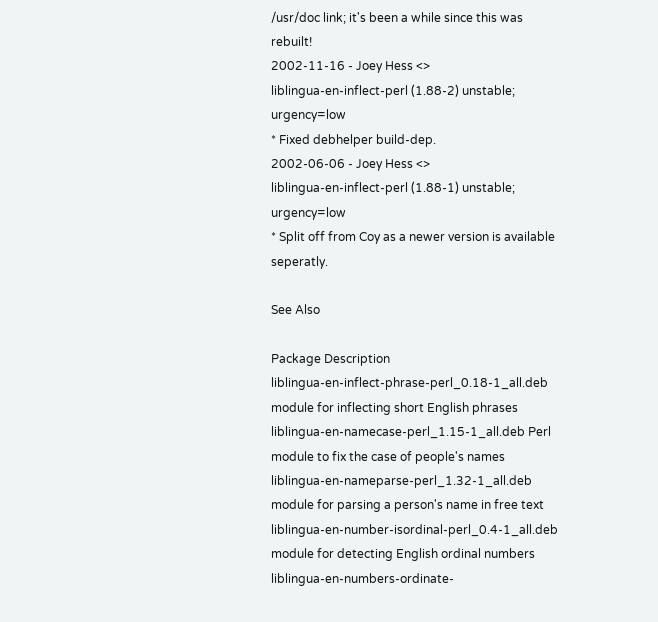/usr/doc link; it's been a while since this was rebuilt!
2002-11-16 - Joey Hess <>
liblingua-en-inflect-perl (1.88-2) unstable; urgency=low
* Fixed debhelper build-dep.
2002-06-06 - Joey Hess <>
liblingua-en-inflect-perl (1.88-1) unstable; urgency=low
* Split off from Coy as a newer version is available seperatly.

See Also

Package Description
liblingua-en-inflect-phrase-perl_0.18-1_all.deb module for inflecting short English phrases
liblingua-en-namecase-perl_1.15-1_all.deb Perl module to fix the case of people's names
liblingua-en-nameparse-perl_1.32-1_all.deb module for parsing a person's name in free text
liblingua-en-number-isordinal-perl_0.4-1_all.deb module for detecting English ordinal numbers
liblingua-en-numbers-ordinate-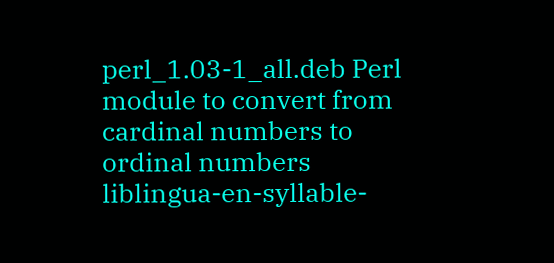perl_1.03-1_all.deb Perl module to convert from cardinal numbers to ordinal numbers
liblingua-en-syllable-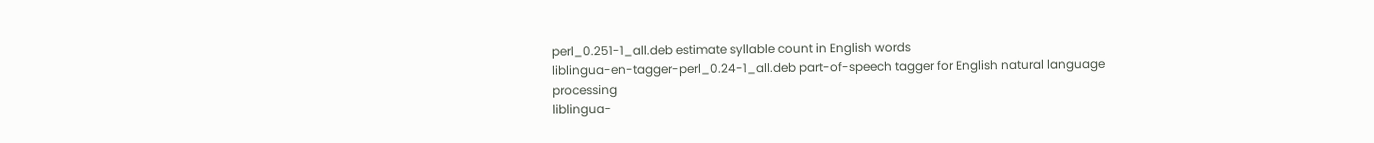perl_0.251-1_all.deb estimate syllable count in English words
liblingua-en-tagger-perl_0.24-1_all.deb part-of-speech tagger for English natural language processing
liblingua-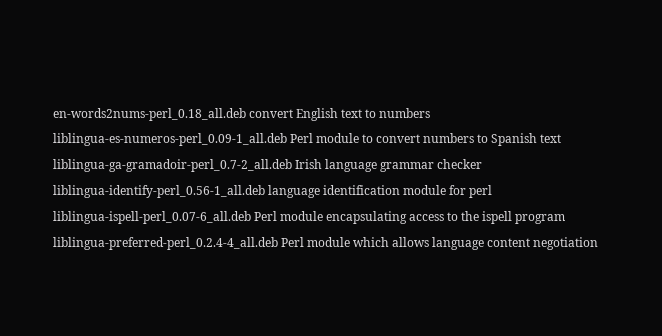en-words2nums-perl_0.18_all.deb convert English text to numbers
liblingua-es-numeros-perl_0.09-1_all.deb Perl module to convert numbers to Spanish text
liblingua-ga-gramadoir-perl_0.7-2_all.deb Irish language grammar checker
liblingua-identify-perl_0.56-1_all.deb language identification module for perl
liblingua-ispell-perl_0.07-6_all.deb Perl module encapsulating access to the ispell program
liblingua-preferred-perl_0.2.4-4_all.deb Perl module which allows language content negotiation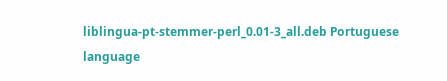liblingua-pt-stemmer-perl_0.01-3_all.deb Portuguese language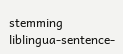stemming
liblingua-sentence-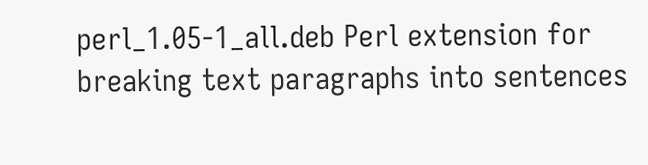perl_1.05-1_all.deb Perl extension for breaking text paragraphs into sentences